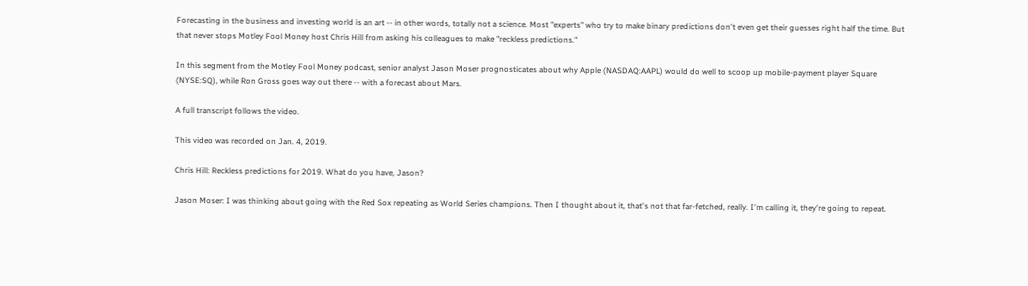Forecasting in the business and investing world is an art -- in other words, totally not a science. Most "experts" who try to make binary predictions don't even get their guesses right half the time. But that never stops Motley Fool Money host Chris Hill from asking his colleagues to make "reckless predictions."

In this segment from the Motley Fool Money podcast, senior analyst Jason Moser prognosticates about why Apple (NASDAQ:AAPL) would do well to scoop up mobile-payment player Square (NYSE:SQ), while Ron Gross goes way out there -- with a forecast about Mars.

A full transcript follows the video.

This video was recorded on Jan. 4, 2019.

Chris Hill: Reckless predictions for 2019. What do you have, Jason?

Jason Moser: I was thinking about going with the Red Sox repeating as World Series champions. Then I thought about it, that's not that far-fetched, really. I'm calling it, they're going to repeat.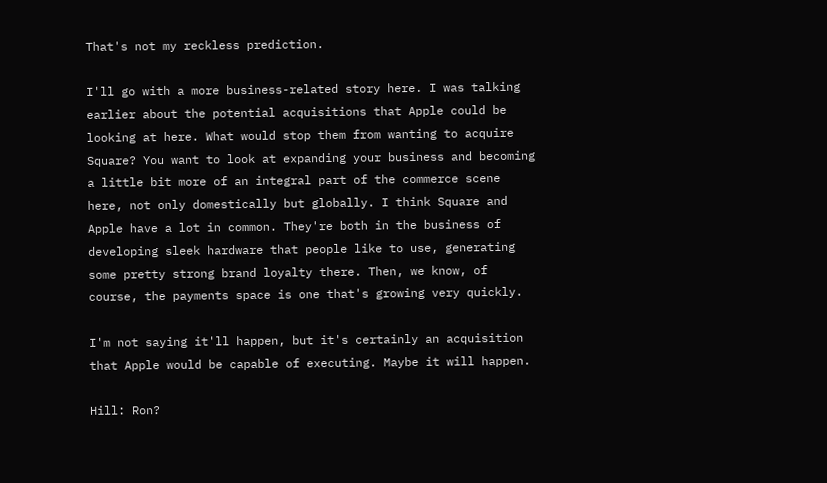That's not my reckless prediction.

I'll go with a more business-related story here. I was talking earlier about the potential acquisitions that Apple could be looking at here. What would stop them from wanting to acquire Square? You want to look at expanding your business and becoming a little bit more of an integral part of the commerce scene here, not only domestically but globally. I think Square and Apple have a lot in common. They're both in the business of developing sleek hardware that people like to use, generating some pretty strong brand loyalty there. Then, we know, of course, the payments space is one that's growing very quickly.

I'm not saying it'll happen, but it's certainly an acquisition that Apple would be capable of executing. Maybe it will happen.

Hill: Ron?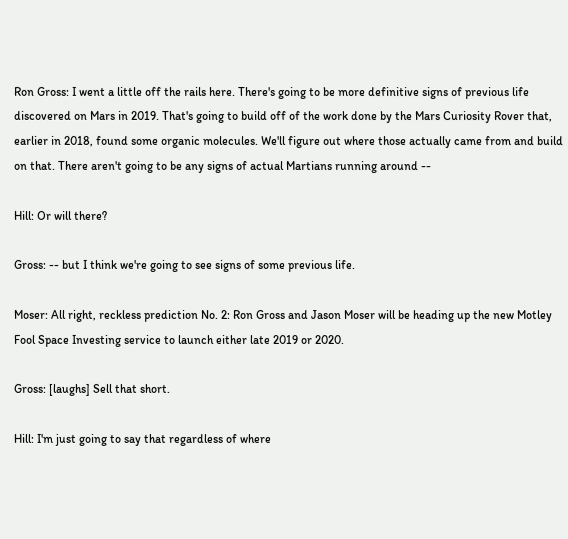Ron Gross: I went a little off the rails here. There's going to be more definitive signs of previous life discovered on Mars in 2019. That's going to build off of the work done by the Mars Curiosity Rover that, earlier in 2018, found some organic molecules. We'll figure out where those actually came from and build on that. There aren't going to be any signs of actual Martians running around --

Hill: Or will there?

Gross: -- but I think we're going to see signs of some previous life.

Moser: All right, reckless prediction No. 2: Ron Gross and Jason Moser will be heading up the new Motley Fool Space Investing service to launch either late 2019 or 2020.

Gross: [laughs] Sell that short.

Hill: I'm just going to say that regardless of where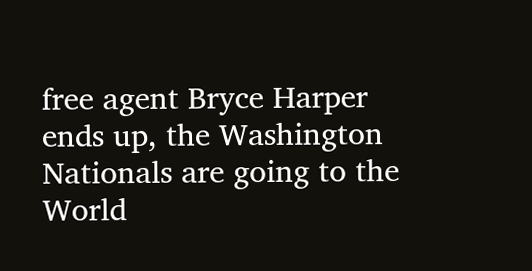free agent Bryce Harper ends up, the Washington Nationals are going to the World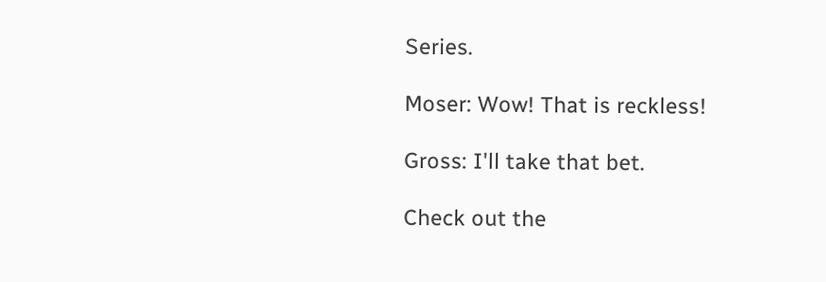Series.

Moser: Wow! That is reckless!

Gross: I'll take that bet.

Check out the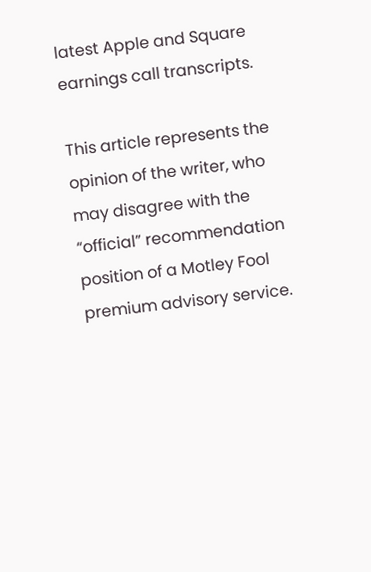latest Apple and Square earnings call transcripts.

This article represents the opinion of the writer, who may disagree with the “official” recommendation position of a Motley Fool premium advisory service.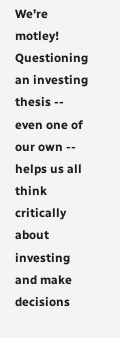We’re motley! Questioning an investing thesis -- even one of our own -- helps us all think critically about investing and make decisions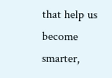that help us become smarter,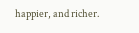happier, and richer.